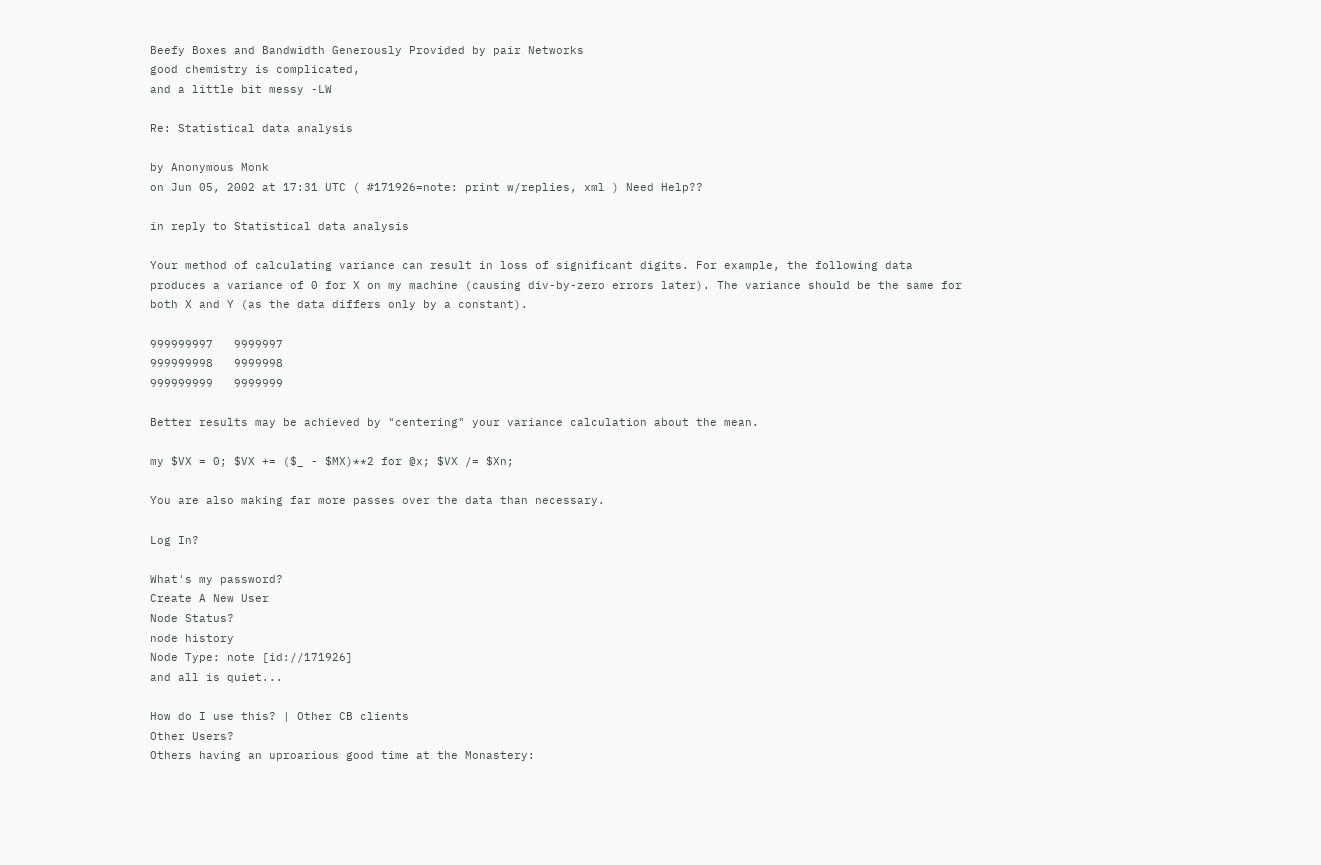Beefy Boxes and Bandwidth Generously Provided by pair Networks
good chemistry is complicated,
and a little bit messy -LW

Re: Statistical data analysis

by Anonymous Monk
on Jun 05, 2002 at 17:31 UTC ( #171926=note: print w/replies, xml ) Need Help??

in reply to Statistical data analysis

Your method of calculating variance can result in loss of significant digits. For example, the following data produces a variance of 0 for X on my machine (causing div-by-zero errors later). The variance should be the same for both X and Y (as the data differs only by a constant).

999999997   9999997
999999998   9999998
999999999   9999999

Better results may be achieved by "centering" your variance calculation about the mean.

my $VX = 0; $VX += ($_ - $MX)**2 for @x; $VX /= $Xn;

You are also making far more passes over the data than necessary.

Log In?

What's my password?
Create A New User
Node Status?
node history
Node Type: note [id://171926]
and all is quiet...

How do I use this? | Other CB clients
Other Users?
Others having an uproarious good time at the Monastery: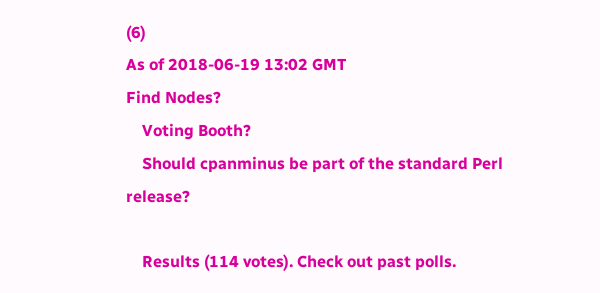(6)
As of 2018-06-19 13:02 GMT
Find Nodes?
    Voting Booth?
    Should cpanminus be part of the standard Perl release?

    Results (114 votes). Check out past polls.